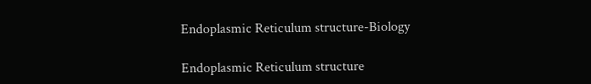Endoplasmic Reticulum structure-Biology

Endoplasmic Reticulum structure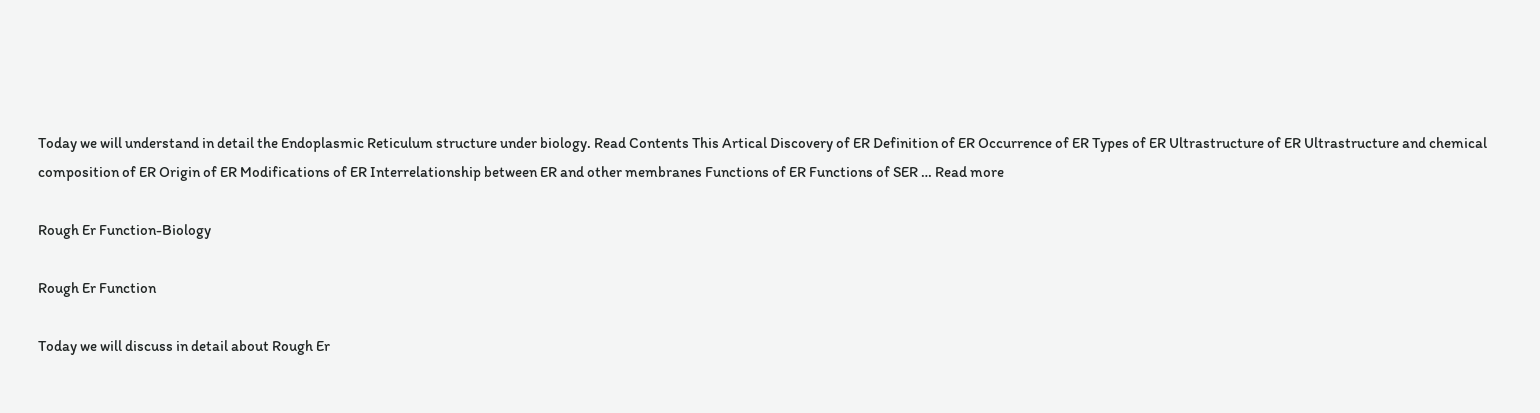Today we will understand in detail the Endoplasmic Reticulum structure under biology. Read Contents This Artical Discovery of ER Definition of ER Occurrence of ER Types of ER Ultrastructure of ER Ultrastructure and chemical composition of ER Origin of ER Modifications of ER Interrelationship between ER and other membranes Functions of ER Functions of SER … Read more

Rough Er Function-Biology

Rough Er Function

Today we will discuss in detail about Rough Er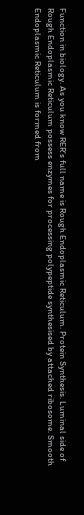Function in biology. As you know RER’s full name is Rough Endoplasmic Reticulum. Protein Synthesis. Luminal side of Rough Endoplasmic Reticulum possess enzymes for processing polypeptide synthesised by attached ribosome. Smooth Endoplasmic Reticulum is formed from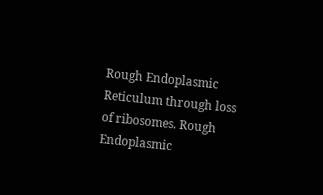Rough Endoplasmic Reticulum through loss of ribosomes. Rough Endoplasmic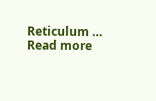Reticulum … Read more